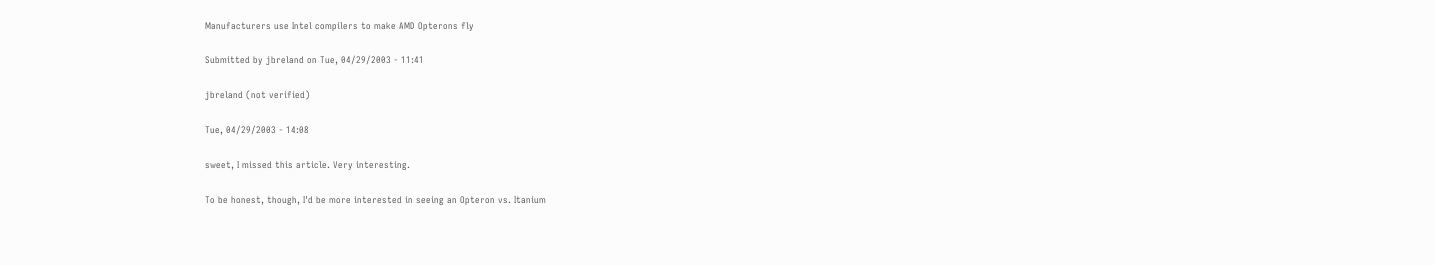Manufacturers use Intel compilers to make AMD Opterons fly

Submitted by jbreland on Tue, 04/29/2003 - 11:41

jbreland (not verified)

Tue, 04/29/2003 - 14:08

sweet, I missed this article. Very interesting.

To be honest, though, I'd be more interested in seeing an Opteron vs. Itanium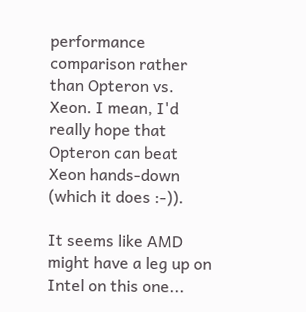performance comparison rather than Opteron vs. Xeon. I mean, I'd really hope that Opteron can beat Xeon hands-down (which it does :-)).

It seems like AMD might have a leg up on Intel on this one...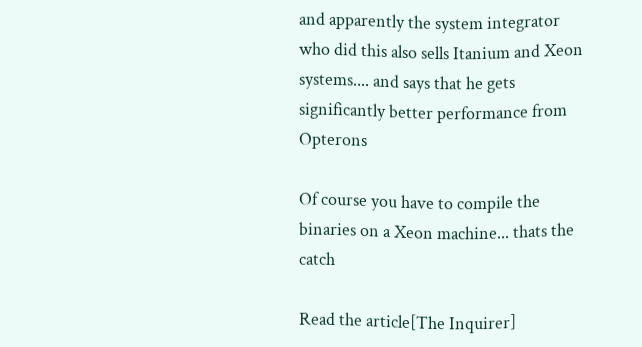and apparently the system integrator who did this also sells Itanium and Xeon systems.... and says that he gets significantly better performance from Opterons

Of course you have to compile the binaries on a Xeon machine... thats the catch

Read the article[The Inquirer]